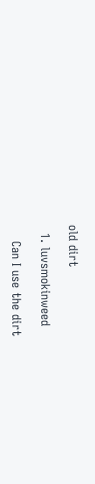old dirt

  1. luvsmokinweed

    Can I use the dirt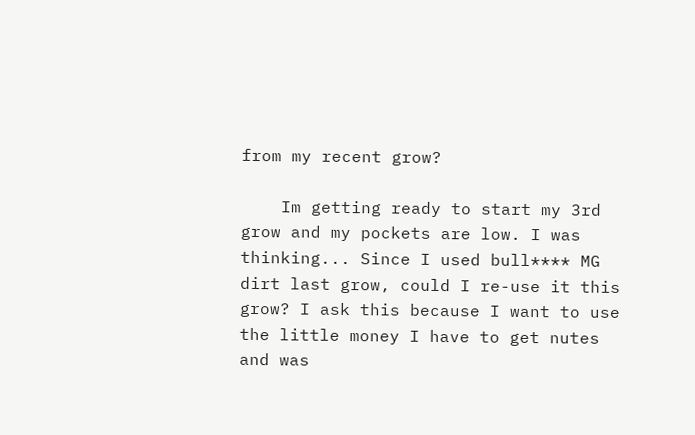from my recent grow?

    Im getting ready to start my 3rd grow and my pockets are low. I was thinking... Since I used bull**** MG dirt last grow, could I re-use it this grow? I ask this because I want to use the little money I have to get nutes and was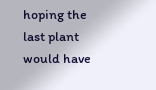hoping the last plant would have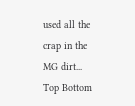used all the crap in the MG dirt...
Top Bottom